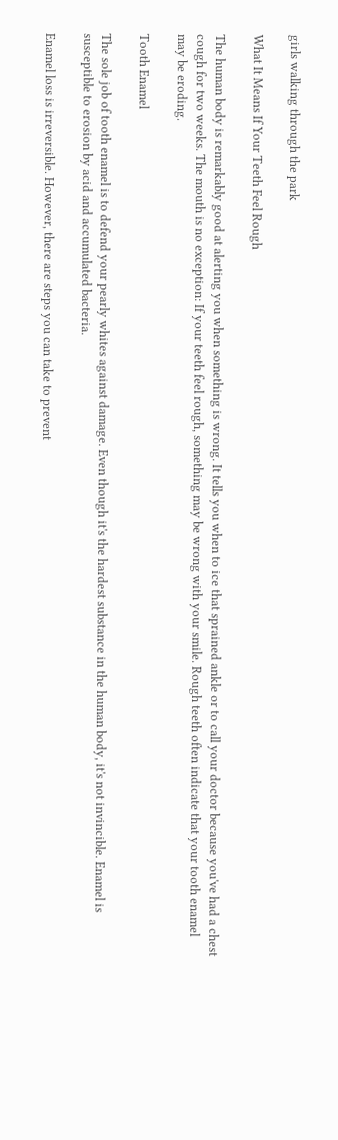girls walking through the park

What It Means If Your Teeth Feel Rough

The human body is remarkably good at alerting you when something is wrong. It tells you when to ice that sprained ankle or to call your doctor because you've had a chest cough for two weeks. The mouth is no exception: If your teeth feel rough, something may be wrong with your smile. Rough teeth often indicate that your tooth enamel may be eroding.

Tooth Enamel

The sole job of tooth enamel is to defend your pearly whites against damage. Even though it's the hardest substance in the human body, it's not invincible. Enamel is susceptible to erosion by acid and accumulated bacteria.

Enamel loss is irreversible. However, there are steps you can take to prevent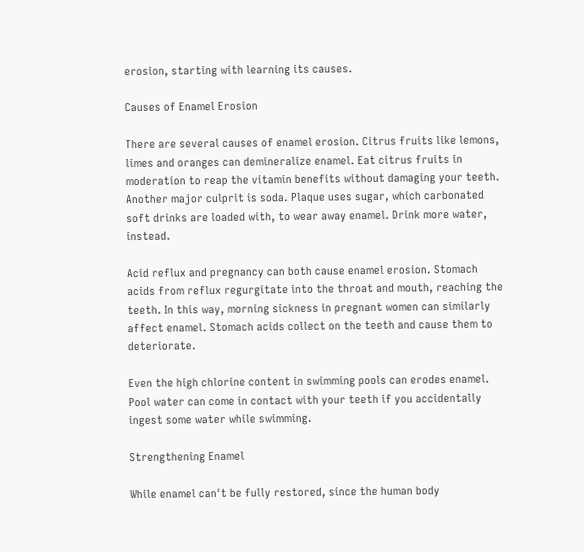erosion, starting with learning its causes.

Causes of Enamel Erosion

There are several causes of enamel erosion. Citrus fruits like lemons, limes and oranges can demineralize enamel. Eat citrus fruits in moderation to reap the vitamin benefits without damaging your teeth. Another major culprit is soda. Plaque uses sugar, which carbonated soft drinks are loaded with, to wear away enamel. Drink more water, instead.

Acid reflux and pregnancy can both cause enamel erosion. Stomach acids from reflux regurgitate into the throat and mouth, reaching the teeth. In this way, morning sickness in pregnant women can similarly affect enamel. Stomach acids collect on the teeth and cause them to deteriorate.

Even the high chlorine content in swimming pools can erodes enamel. Pool water can come in contact with your teeth if you accidentally ingest some water while swimming.

Strengthening Enamel

While enamel can't be fully restored, since the human body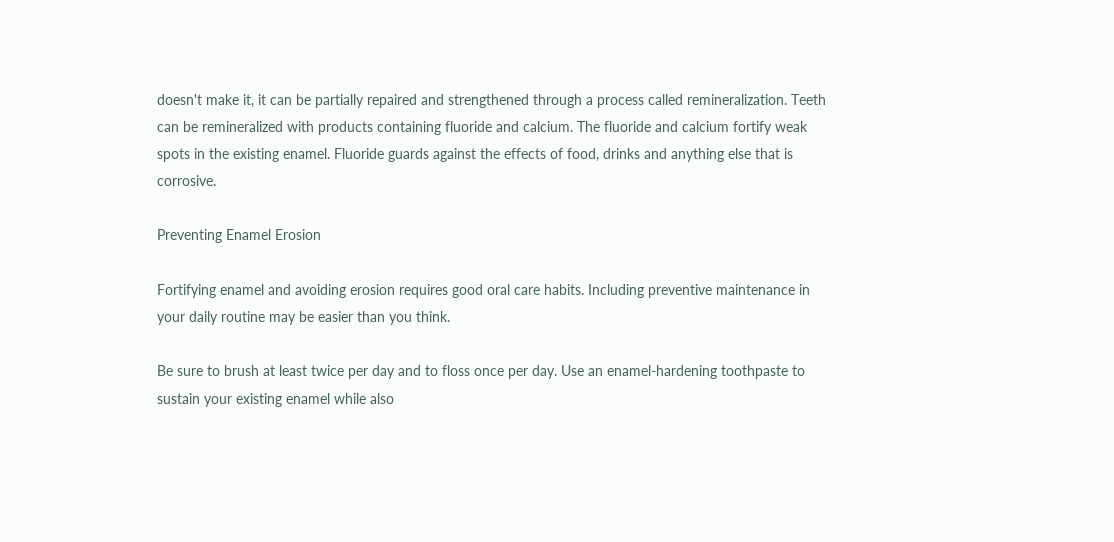doesn't make it, it can be partially repaired and strengthened through a process called remineralization. Teeth can be remineralized with products containing fluoride and calcium. The fluoride and calcium fortify weak spots in the existing enamel. Fluoride guards against the effects of food, drinks and anything else that is corrosive.

Preventing Enamel Erosion

Fortifying enamel and avoiding erosion requires good oral care habits. Including preventive maintenance in your daily routine may be easier than you think.

Be sure to brush at least twice per day and to floss once per day. Use an enamel-hardening toothpaste to sustain your existing enamel while also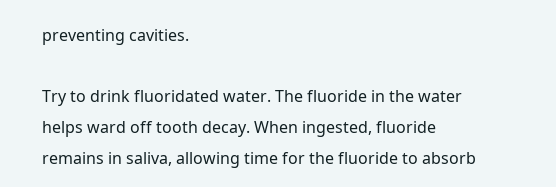preventing cavities.

Try to drink fluoridated water. The fluoride in the water helps ward off tooth decay. When ingested, fluoride remains in saliva, allowing time for the fluoride to absorb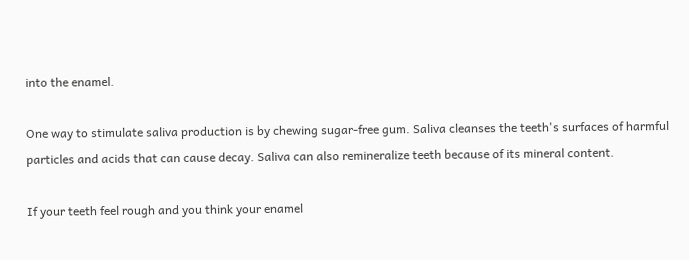into the enamel.

One way to stimulate saliva production is by chewing sugar-free gum. Saliva cleanses the teeth's surfaces of harmful particles and acids that can cause decay. Saliva can also remineralize teeth because of its mineral content.

If your teeth feel rough and you think your enamel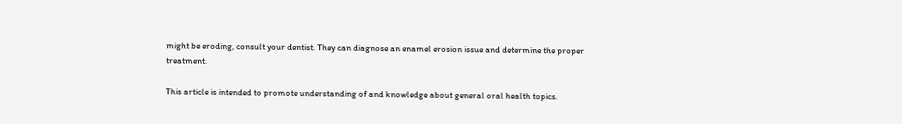might be eroding, consult your dentist. They can diagnose an enamel erosion issue and determine the proper treatment.

This article is intended to promote understanding of and knowledge about general oral health topics.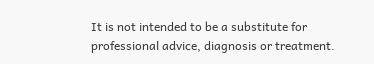It is not intended to be a substitute for professional advice, diagnosis or treatment.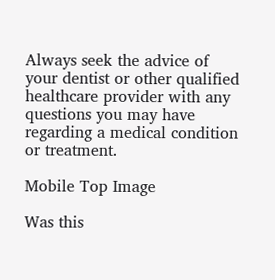Always seek the advice of your dentist or other qualified healthcare provider with any questions you may have regarding a medical condition or treatment.

Mobile Top Image

Was this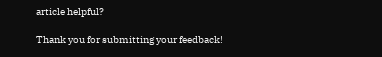article helpful?

Thank you for submitting your feedback!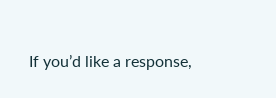If you’d like a response,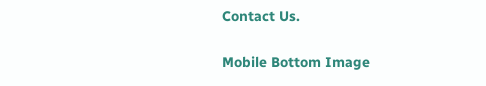Contact Us.

Mobile Bottom Image